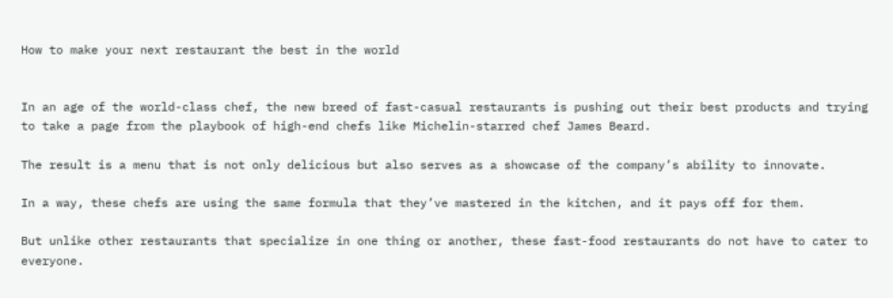How to make your next restaurant the best in the world


In an age of the world-class chef, the new breed of fast-casual restaurants is pushing out their best products and trying to take a page from the playbook of high-end chefs like Michelin-starred chef James Beard.

The result is a menu that is not only delicious but also serves as a showcase of the company’s ability to innovate.

In a way, these chefs are using the same formula that they’ve mastered in the kitchen, and it pays off for them.

But unlike other restaurants that specialize in one thing or another, these fast-food restaurants do not have to cater to everyone.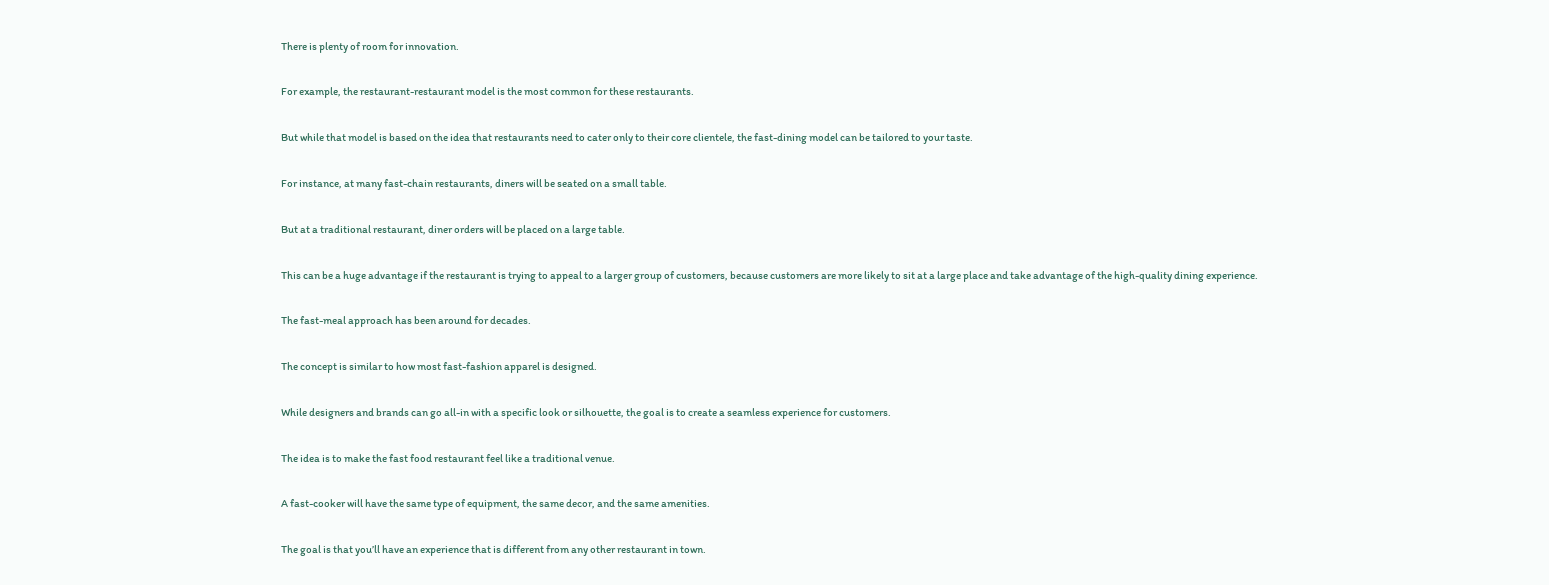There is plenty of room for innovation.

For example, the restaurant-restaurant model is the most common for these restaurants.

But while that model is based on the idea that restaurants need to cater only to their core clientele, the fast-dining model can be tailored to your taste.

For instance, at many fast-chain restaurants, diners will be seated on a small table.

But at a traditional restaurant, diner orders will be placed on a large table.

This can be a huge advantage if the restaurant is trying to appeal to a larger group of customers, because customers are more likely to sit at a large place and take advantage of the high-quality dining experience.

The fast-meal approach has been around for decades.

The concept is similar to how most fast-fashion apparel is designed.

While designers and brands can go all-in with a specific look or silhouette, the goal is to create a seamless experience for customers.

The idea is to make the fast food restaurant feel like a traditional venue.

A fast-cooker will have the same type of equipment, the same decor, and the same amenities.

The goal is that you’ll have an experience that is different from any other restaurant in town.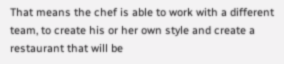That means the chef is able to work with a different team, to create his or her own style and create a restaurant that will be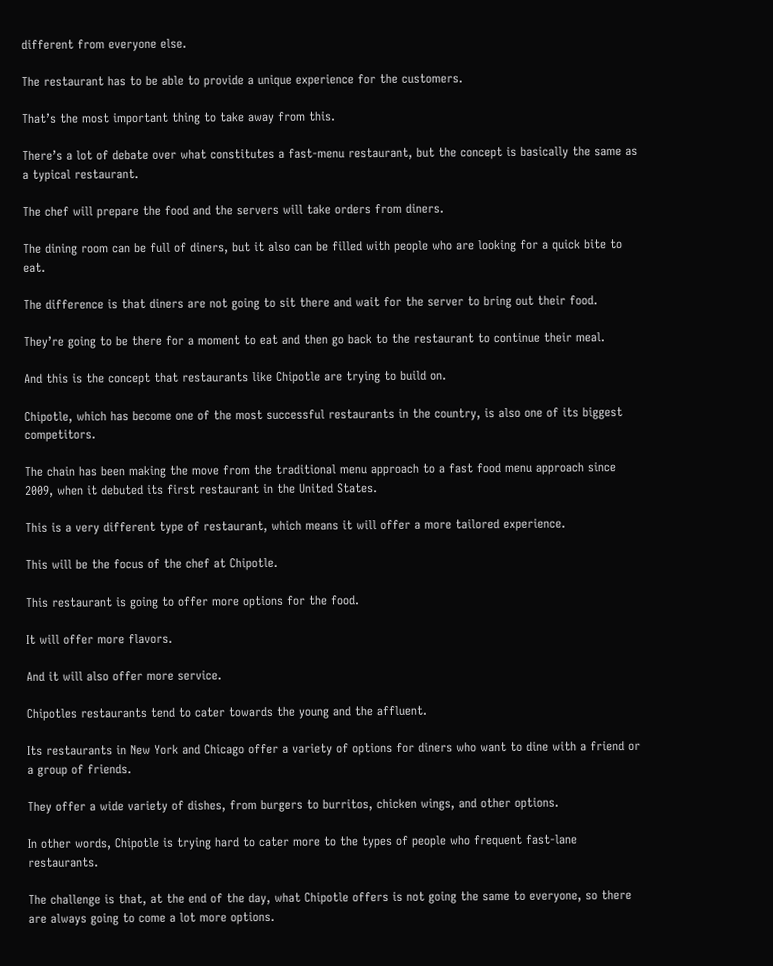different from everyone else.

The restaurant has to be able to provide a unique experience for the customers.

That’s the most important thing to take away from this.

There’s a lot of debate over what constitutes a fast-menu restaurant, but the concept is basically the same as a typical restaurant.

The chef will prepare the food and the servers will take orders from diners.

The dining room can be full of diners, but it also can be filled with people who are looking for a quick bite to eat.

The difference is that diners are not going to sit there and wait for the server to bring out their food.

They’re going to be there for a moment to eat and then go back to the restaurant to continue their meal.

And this is the concept that restaurants like Chipotle are trying to build on.

Chipotle, which has become one of the most successful restaurants in the country, is also one of its biggest competitors.

The chain has been making the move from the traditional menu approach to a fast food menu approach since 2009, when it debuted its first restaurant in the United States.

This is a very different type of restaurant, which means it will offer a more tailored experience.

This will be the focus of the chef at Chipotle.

This restaurant is going to offer more options for the food.

It will offer more flavors.

And it will also offer more service.

Chipotles restaurants tend to cater towards the young and the affluent.

Its restaurants in New York and Chicago offer a variety of options for diners who want to dine with a friend or a group of friends.

They offer a wide variety of dishes, from burgers to burritos, chicken wings, and other options.

In other words, Chipotle is trying hard to cater more to the types of people who frequent fast-lane restaurants.

The challenge is that, at the end of the day, what Chipotle offers is not going the same to everyone, so there are always going to come a lot more options.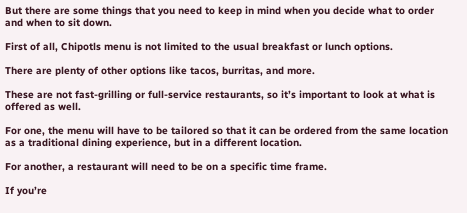But there are some things that you need to keep in mind when you decide what to order and when to sit down.

First of all, Chipotls menu is not limited to the usual breakfast or lunch options.

There are plenty of other options like tacos, burritas, and more.

These are not fast-grilling or full-service restaurants, so it’s important to look at what is offered as well.

For one, the menu will have to be tailored so that it can be ordered from the same location as a traditional dining experience, but in a different location.

For another, a restaurant will need to be on a specific time frame.

If you’re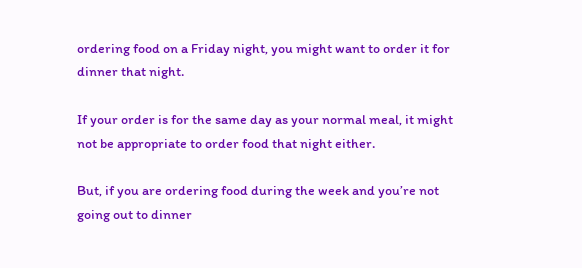ordering food on a Friday night, you might want to order it for dinner that night.

If your order is for the same day as your normal meal, it might not be appropriate to order food that night either.

But, if you are ordering food during the week and you’re not going out to dinner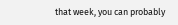that week, you can probably